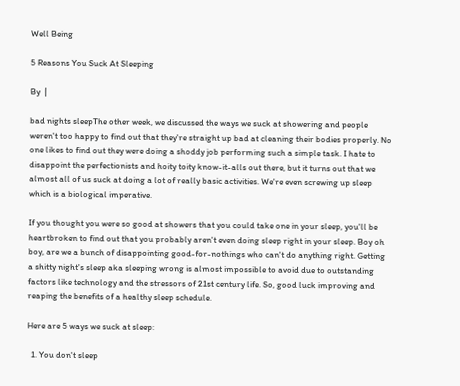Well Being

5 Reasons You Suck At Sleeping

By  |

bad nights sleepThe other week, we discussed the ways we suck at showering and people weren't too happy to find out that they're straight up bad at cleaning their bodies properly. No one likes to find out they were doing a shoddy job performing such a simple task. I hate to disappoint the perfectionists and hoity toity know-it-alls out there, but it turns out that we almost all of us suck at doing a lot of really basic activities. We're even screwing up sleep which is a biological imperative.

If you thought you were so good at showers that you could take one in your sleep, you'll be heartbroken to find out that you probably aren't even doing sleep right in your sleep. Boy oh boy, are we a bunch of disappointing good-for-nothings who can't do anything right. Getting a shitty night's sleep aka sleeping wrong is almost impossible to avoid due to outstanding factors like technology and the stressors of 21st century life. So, good luck improving and reaping the benefits of a healthy sleep schedule.

Here are 5 ways we suck at sleep:

  1. You don't sleep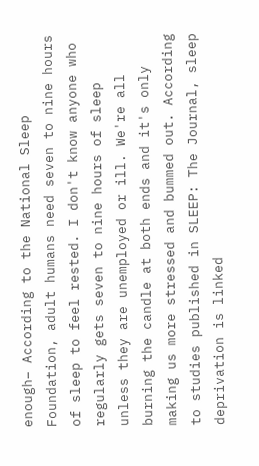enough– According to the National Sleep Foundation, adult humans need seven to nine hours of sleep to feel rested. I don't know anyone who regularly gets seven to nine hours of sleep unless they are unemployed or ill. We're all burning the candle at both ends and it's only making us more stressed and bummed out. According to studies published in SLEEP: The Journal, sleep deprivation is linked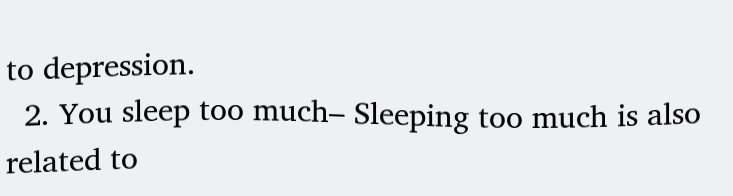to depression.
  2. You sleep too much– Sleeping too much is also related to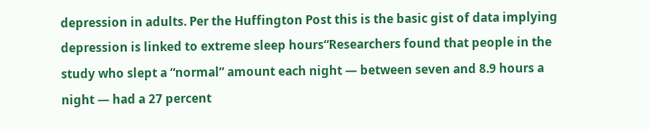depression in adults. Per the Huffington Post this is the basic gist of data implying depression is linked to extreme sleep hours“Researchers found that people in the study who slept a “normal” amount each night — between seven and 8.9 hours a night — had a 27 percent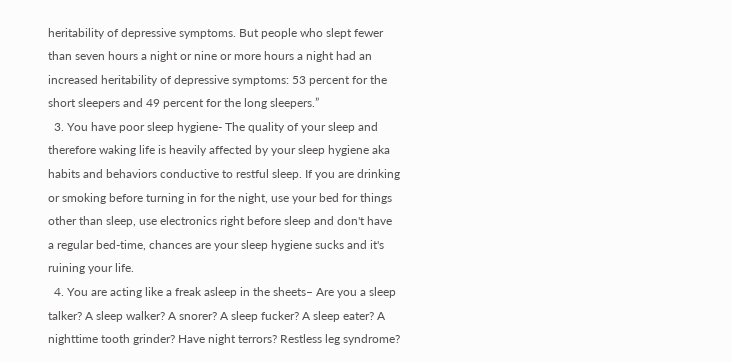heritability of depressive symptoms. But people who slept fewer than seven hours a night or nine or more hours a night had an increased heritability of depressive symptoms: 53 percent for the short sleepers and 49 percent for the long sleepers.”
  3. You have poor sleep hygiene- The quality of your sleep and therefore waking life is heavily affected by your sleep hygiene aka habits and behaviors conductive to restful sleep. If you are drinking or smoking before turning in for the night, use your bed for things other than sleep, use electronics right before sleep and don't have a regular bed-time, chances are your sleep hygiene sucks and it's ruining your life.
  4. You are acting like a freak asleep in the sheets– Are you a sleep talker? A sleep walker? A snorer? A sleep fucker? A sleep eater? A nighttime tooth grinder? Have night terrors? Restless leg syndrome?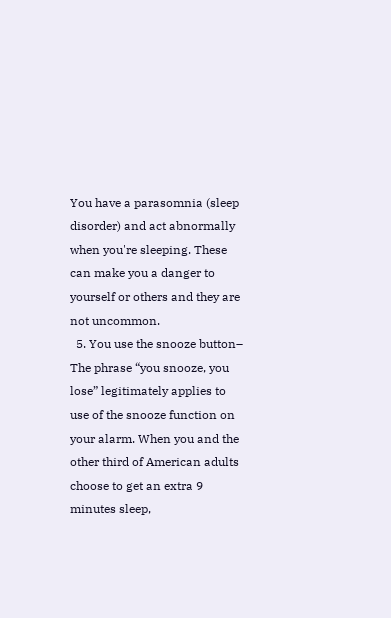You have a parasomnia (sleep disorder) and act abnormally when you're sleeping. These can make you a danger to yourself or others and they are not uncommon.
  5. You use the snooze button– The phrase “you snooze, you lose” legitimately applies to use of the snooze function on your alarm. When you and the other third of American adults choose to get an extra 9 minutes sleep,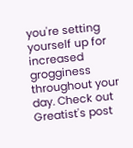you're setting yourself up for increased grogginess throughout your day. Check out Greatist's post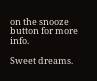on the snooze button for more info.

Sweet dreams.